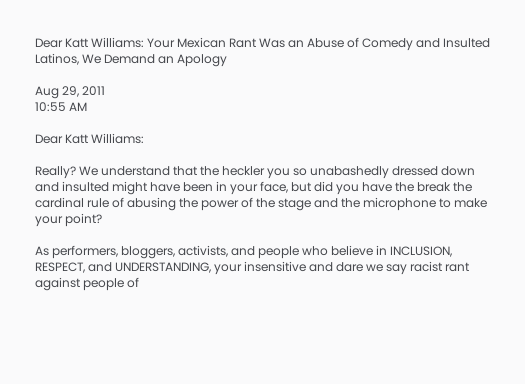Dear Katt Williams: Your Mexican Rant Was an Abuse of Comedy and Insulted Latinos, We Demand an Apology

Aug 29, 2011
10:55 AM

Dear Katt Williams:

Really? We understand that the heckler you so unabashedly dressed down and insulted might have been in your face, but did you have the break the cardinal rule of abusing the power of the stage and the microphone to make your point?

As performers, bloggers, activists, and people who believe in INCLUSION, RESPECT, and UNDERSTANDING, your insensitive and dare we say racist rant against people of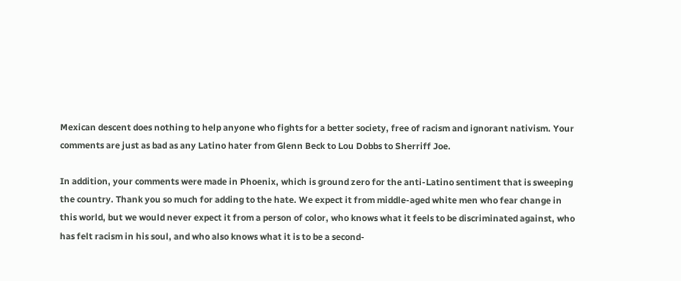Mexican descent does nothing to help anyone who fights for a better society, free of racism and ignorant nativism. Your comments are just as bad as any Latino hater from Glenn Beck to Lou Dobbs to Sherriff Joe.

In addition, your comments were made in Phoenix, which is ground zero for the anti-Latino sentiment that is sweeping the country. Thank you so much for adding to the hate. We expect it from middle-aged white men who fear change in this world, but we would never expect it from a person of color, who knows what it feels to be discriminated against, who has felt racism in his soul, and who also knows what it is to be a second-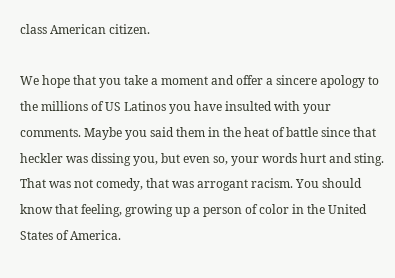class American citizen.

We hope that you take a moment and offer a sincere apology to the millions of US Latinos you have insulted with your comments. Maybe you said them in the heat of battle since that heckler was dissing you, but even so, your words hurt and sting. That was not comedy, that was arrogant racism. You should know that feeling, growing up a person of color in the United States of America.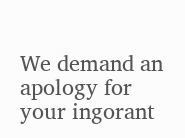We demand an apology for your ingorant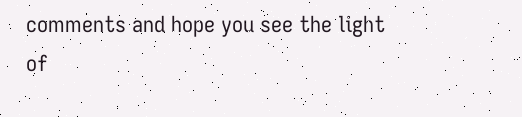comments and hope you see the light of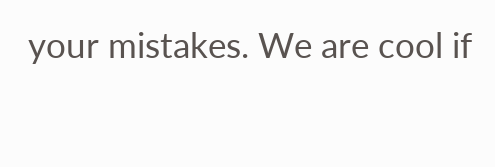your mistakes. We are cool if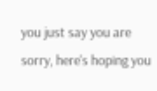you just say you are sorry, here's hoping you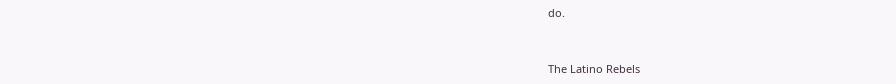do.


The Latino Rebels